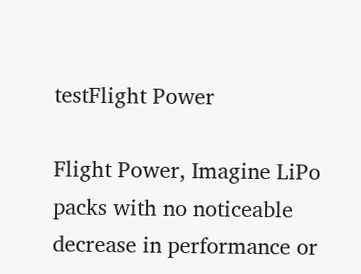testFlight Power

Flight Power, Imagine LiPo packs with no noticeable decrease in performance or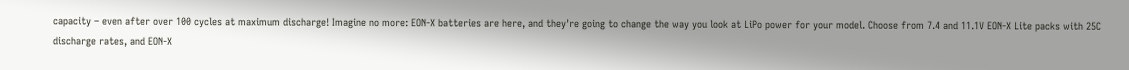capacity – even after over 100 cycles at maximum discharge! Imagine no more: EON-X batteries are here, and they're going to change the way you look at LiPo power for your model. Choose from 7.4 and 11.1V EON-X Lite packs with 25C discharge rates, and EON-X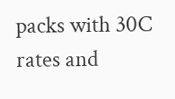packs with 30C rates and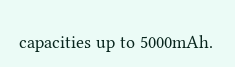capacities up to 5000mAh.